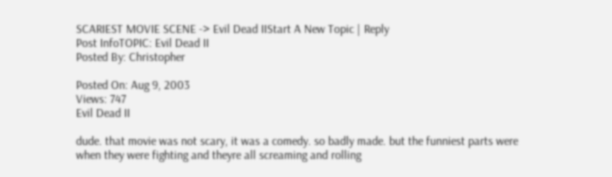SCARIEST MOVIE SCENE -> Evil Dead IIStart A New Topic | Reply
Post InfoTOPIC: Evil Dead II
Posted By: Christopher

Posted On: Aug 9, 2003
Views: 747
Evil Dead II

dude. that movie was not scary, it was a comedy. so badly made. but the funniest parts were when they were fighting and theyre all screaming and rolling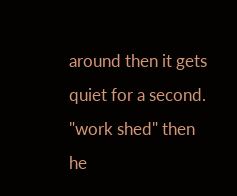around then it gets quiet for a second. "work shed" then he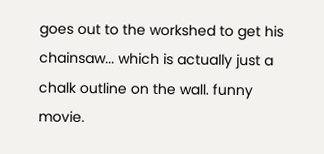goes out to the workshed to get his chainsaw... which is actually just a chalk outline on the wall. funny movie.